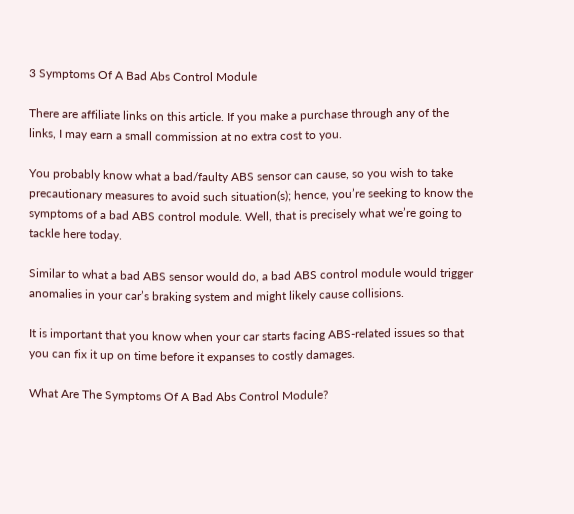3 Symptoms Of A Bad Abs Control Module

There are affiliate links on this article. If you make a purchase through any of the links, I may earn a small commission at no extra cost to you.

You probably know what a bad/faulty ABS sensor can cause, so you wish to take precautionary measures to avoid such situation(s); hence, you’re seeking to know the symptoms of a bad ABS control module. Well, that is precisely what we’re going to tackle here today.

Similar to what a bad ABS sensor would do, a bad ABS control module would trigger anomalies in your car’s braking system and might likely cause collisions.

It is important that you know when your car starts facing ABS-related issues so that you can fix it up on time before it expanses to costly damages.

What Are The Symptoms Of A Bad Abs Control Module?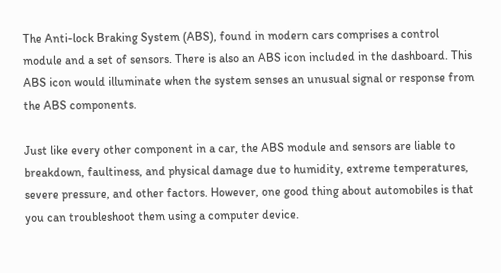The Anti-lock Braking System (ABS), found in modern cars comprises a control module and a set of sensors. There is also an ABS icon included in the dashboard. This ABS icon would illuminate when the system senses an unusual signal or response from the ABS components.

Just like every other component in a car, the ABS module and sensors are liable to breakdown, faultiness, and physical damage due to humidity, extreme temperatures, severe pressure, and other factors. However, one good thing about automobiles is that you can troubleshoot them using a computer device.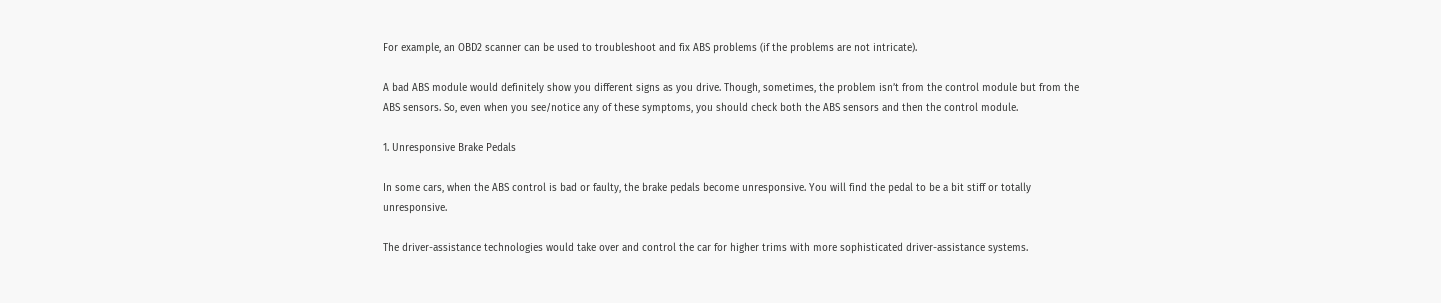For example, an OBD2 scanner can be used to troubleshoot and fix ABS problems (if the problems are not intricate).

A bad ABS module would definitely show you different signs as you drive. Though, sometimes, the problem isn’t from the control module but from the ABS sensors. So, even when you see/notice any of these symptoms, you should check both the ABS sensors and then the control module.

1. Unresponsive Brake Pedals

In some cars, when the ABS control is bad or faulty, the brake pedals become unresponsive. You will find the pedal to be a bit stiff or totally unresponsive.

The driver-assistance technologies would take over and control the car for higher trims with more sophisticated driver-assistance systems.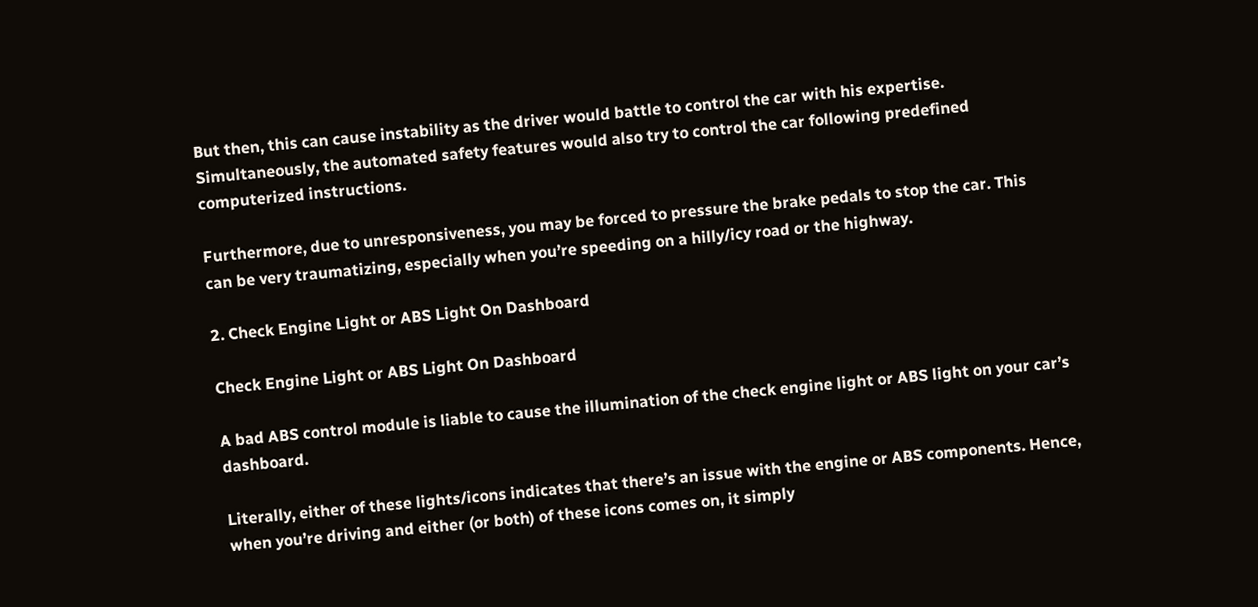But then, this can cause instability as the driver would battle to control the car with his expertise. Simultaneously, the automated safety features would also try to control the car following predefined computerized instructions.

Furthermore, due to unresponsiveness, you may be forced to pressure the brake pedals to stop the car. This can be very traumatizing, especially when you’re speeding on a hilly/icy road or the highway.

2. Check Engine Light or ABS Light On Dashboard

Check Engine Light or ABS Light On Dashboard

A bad ABS control module is liable to cause the illumination of the check engine light or ABS light on your car’s dashboard.

Literally, either of these lights/icons indicates that there’s an issue with the engine or ABS components. Hence, when you’re driving and either (or both) of these icons comes on, it simply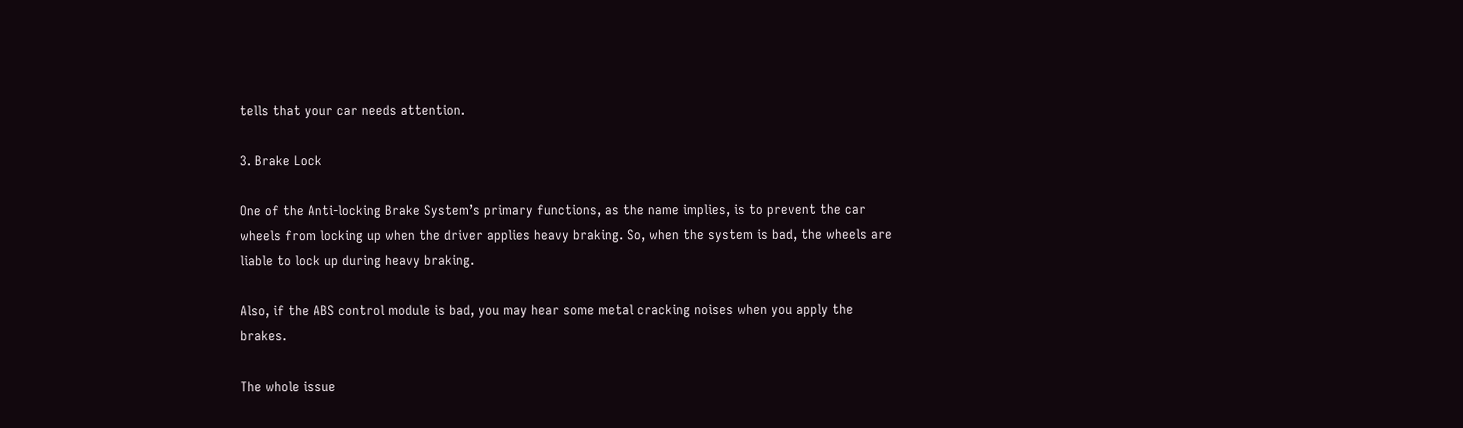tells that your car needs attention.

3. Brake Lock

One of the Anti-locking Brake System’s primary functions, as the name implies, is to prevent the car wheels from locking up when the driver applies heavy braking. So, when the system is bad, the wheels are liable to lock up during heavy braking.

Also, if the ABS control module is bad, you may hear some metal cracking noises when you apply the brakes.

The whole issue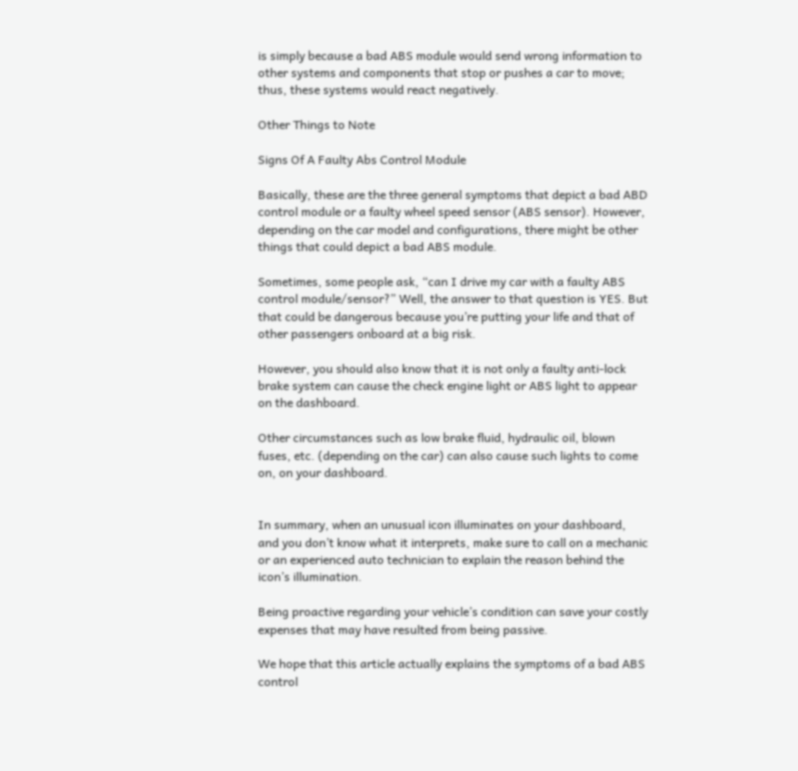is simply because a bad ABS module would send wrong information to other systems and components that stop or pushes a car to move; thus, these systems would react negatively.

Other Things to Note

Signs Of A Faulty Abs Control Module

Basically, these are the three general symptoms that depict a bad ABD control module or a faulty wheel speed sensor (ABS sensor). However, depending on the car model and configurations, there might be other things that could depict a bad ABS module.

Sometimes, some people ask, “can I drive my car with a faulty ABS control module/sensor?” Well, the answer to that question is YES. But that could be dangerous because you’re putting your life and that of other passengers onboard at a big risk.

However, you should also know that it is not only a faulty anti-lock brake system can cause the check engine light or ABS light to appear on the dashboard.

Other circumstances such as low brake fluid, hydraulic oil, blown fuses, etc. (depending on the car) can also cause such lights to come on, on your dashboard.


In summary, when an unusual icon illuminates on your dashboard, and you don’t know what it interprets, make sure to call on a mechanic or an experienced auto technician to explain the reason behind the icon’s illumination.

Being proactive regarding your vehicle’s condition can save your costly expenses that may have resulted from being passive.

We hope that this article actually explains the symptoms of a bad ABS control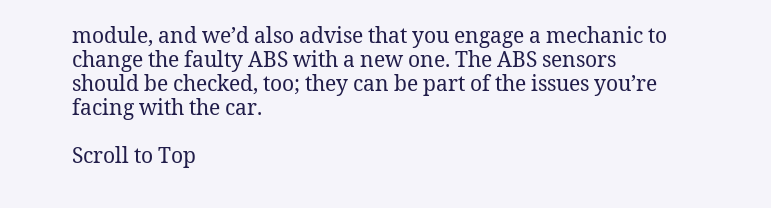module, and we’d also advise that you engage a mechanic to change the faulty ABS with a new one. The ABS sensors should be checked, too; they can be part of the issues you’re facing with the car.

Scroll to Top